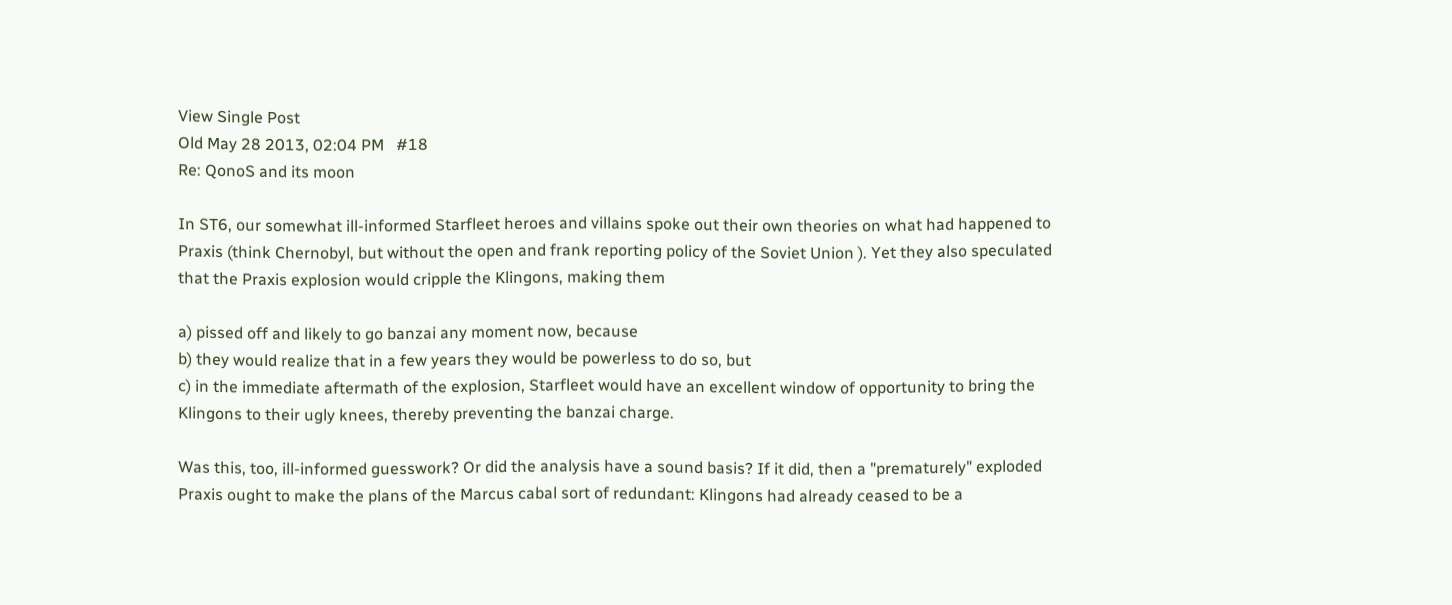View Single Post
Old May 28 2013, 02:04 PM   #18
Re: QonoS and its moon

In ST6, our somewhat ill-informed Starfleet heroes and villains spoke out their own theories on what had happened to Praxis (think Chernobyl, but without the open and frank reporting policy of the Soviet Union ). Yet they also speculated that the Praxis explosion would cripple the Klingons, making them

a) pissed off and likely to go banzai any moment now, because
b) they would realize that in a few years they would be powerless to do so, but
c) in the immediate aftermath of the explosion, Starfleet would have an excellent window of opportunity to bring the Klingons to their ugly knees, thereby preventing the banzai charge.

Was this, too, ill-informed guesswork? Or did the analysis have a sound basis? If it did, then a "prematurely" exploded Praxis ought to make the plans of the Marcus cabal sort of redundant: Klingons had already ceased to be a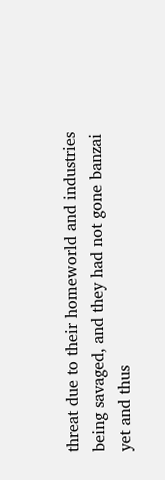threat due to their homeworld and industries being savaged, and they had not gone banzai yet and thus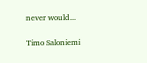never would...

Timo Saloniemi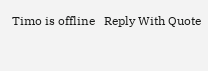Timo is offline   Reply With Quote